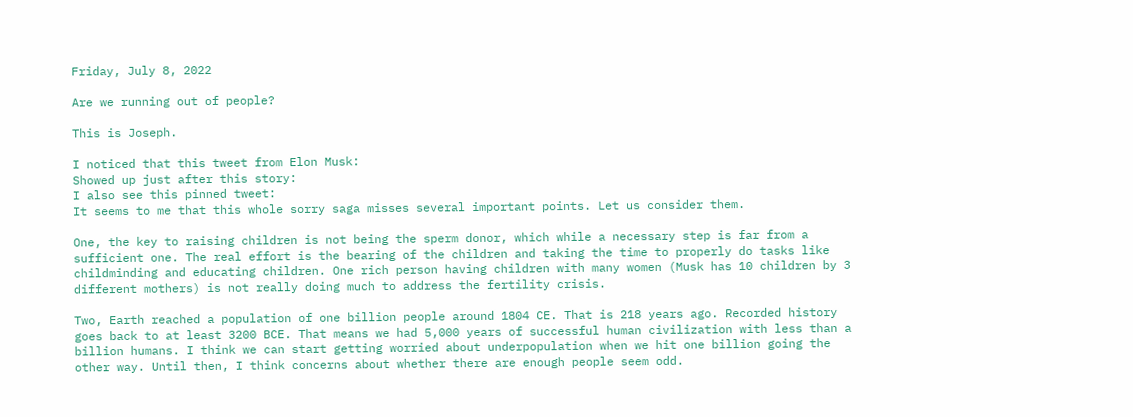Friday, July 8, 2022

Are we running out of people?

This is Joseph.

I noticed that this tweet from Elon Musk:
Showed up just after this story:
I also see this pinned tweet:
It seems to me that this whole sorry saga misses several important points. Let us consider them.

One, the key to raising children is not being the sperm donor, which while a necessary step is far from a sufficient one. The real effort is the bearing of the children and taking the time to properly do tasks like childminding and educating children. One rich person having children with many women (Musk has 10 children by 3 different mothers) is not really doing much to address the fertility crisis.

Two, Earth reached a population of one billion people around 1804 CE. That is 218 years ago. Recorded history goes back to at least 3200 BCE. That means we had 5,000 years of successful human civilization with less than a billion humans. I think we can start getting worried about underpopulation when we hit one billion going the other way. Until then, I think concerns about whether there are enough people seem odd.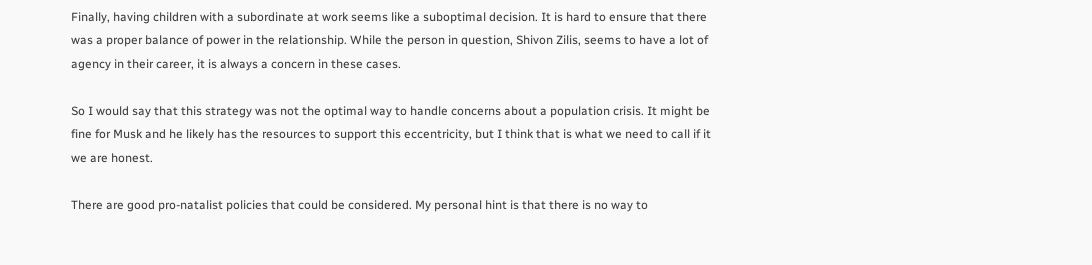Finally, having children with a subordinate at work seems like a suboptimal decision. It is hard to ensure that there was a proper balance of power in the relationship. While the person in question, Shivon Zilis, seems to have a lot of agency in their career, it is always a concern in these cases.

So I would say that this strategy was not the optimal way to handle concerns about a population crisis. It might be fine for Musk and he likely has the resources to support this eccentricity, but I think that is what we need to call if it we are honest.

There are good pro-natalist policies that could be considered. My personal hint is that there is no way to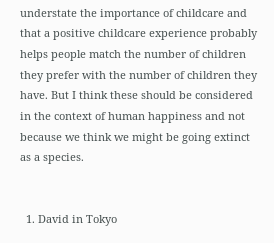understate the importance of childcare and that a positive childcare experience probably helps people match the number of children they prefer with the number of children they have. But I think these should be considered in the context of human happiness and not because we think we might be going extinct as a species.


  1. David in Tokyo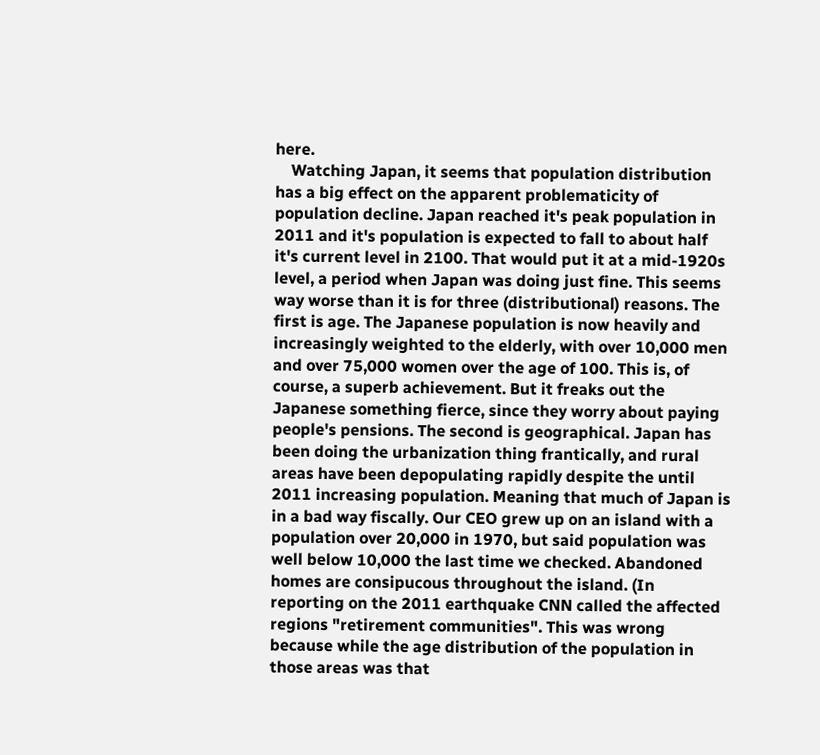here.
    Watching Japan, it seems that population distribution has a big effect on the apparent problematicity of population decline. Japan reached it's peak population in 2011 and it's population is expected to fall to about half it's current level in 2100. That would put it at a mid-1920s level, a period when Japan was doing just fine. This seems way worse than it is for three (distributional) reasons. The first is age. The Japanese population is now heavily and increasingly weighted to the elderly, with over 10,000 men and over 75,000 women over the age of 100. This is, of course, a superb achievement. But it freaks out the Japanese something fierce, since they worry about paying people's pensions. The second is geographical. Japan has been doing the urbanization thing frantically, and rural areas have been depopulating rapidly despite the until 2011 increasing population. Meaning that much of Japan is in a bad way fiscally. Our CEO grew up on an island with a population over 20,000 in 1970, but said population was well below 10,000 the last time we checked. Abandoned homes are consipucous throughout the island. (In reporting on the 2011 earthquake CNN called the affected regions "retirement communities". This was wrong because while the age distribution of the population in those areas was that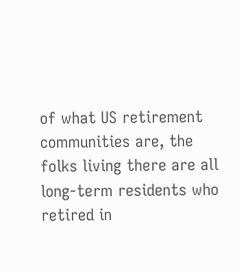of what US retirement communities are, the folks living there are all long-term residents who retired in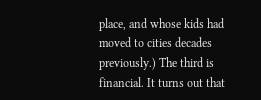place, and whose kids had moved to cities decades previously.) The third is financial. It turns out that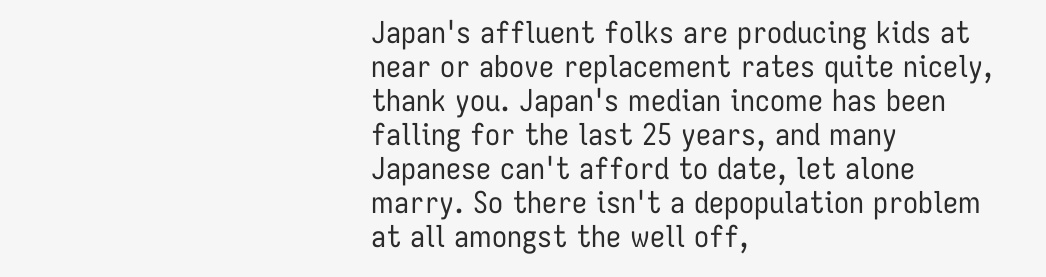Japan's affluent folks are producing kids at near or above replacement rates quite nicely, thank you. Japan's median income has been falling for the last 25 years, and many Japanese can't afford to date, let alone marry. So there isn't a depopulation problem at all amongst the well off,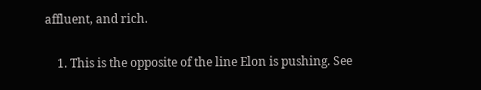affluent, and rich.

    1. This is the opposite of the line Elon is pushing. See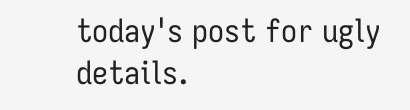today's post for ugly details.